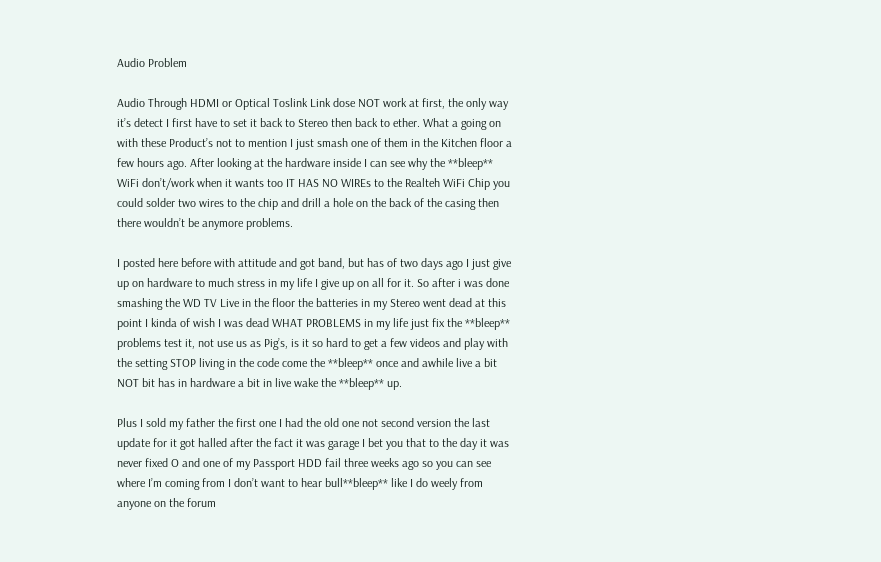Audio Problem

Audio Through HDMI or Optical Toslink Link dose NOT work at first, the only way it’s detect I first have to set it back to Stereo then back to ether. What a going on with these Product’s not to mention I just smash one of them in the Kitchen floor a few hours ago. After looking at the hardware inside I can see why the **bleep** WiFi don’t/work when it wants too IT HAS NO WIREs to the Realteh WiFi Chip you could solder two wires to the chip and drill a hole on the back of the casing then there wouldn’t be anymore problems.

I posted here before with attitude and got band, but has of two days ago I just give up on hardware to much stress in my life I give up on all for it. So after i was done smashing the WD TV Live in the floor the batteries in my Stereo went dead at this point I kinda of wish I was dead WHAT PROBLEMS in my life just fix the **bleep** problems test it, not use us as Pig’s, is it so hard to get a few videos and play with the setting STOP living in the code come the **bleep** once and awhile live a bit NOT bit has in hardware a bit in live wake the **bleep** up.

Plus I sold my father the first one I had the old one not second version the last update for it got halled after the fact it was garage I bet you that to the day it was never fixed O and one of my Passport HDD fail three weeks ago so you can see where I’m coming from I don’t want to hear bull**bleep** like I do weely from anyone on the forum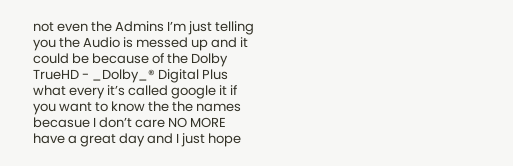not even the Admins I’m just telling you the Audio is messed up and it could be because of the Dolby TrueHD - _Dolby_® Digital Plus what every it’s called google it if you want to know the the names becasue I don’t care NO MORE have a great day and I just hope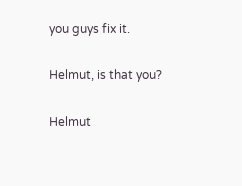you guys fix it.

Helmut, is that you?

Helmut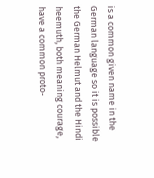is a common given name in the German language so it is possible the German Helmut and the Hindi heemuth, both meaning courage, have a common proto-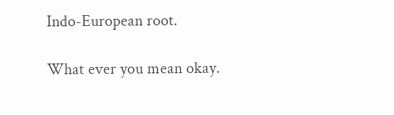Indo-European root.

What ever you mean okay.